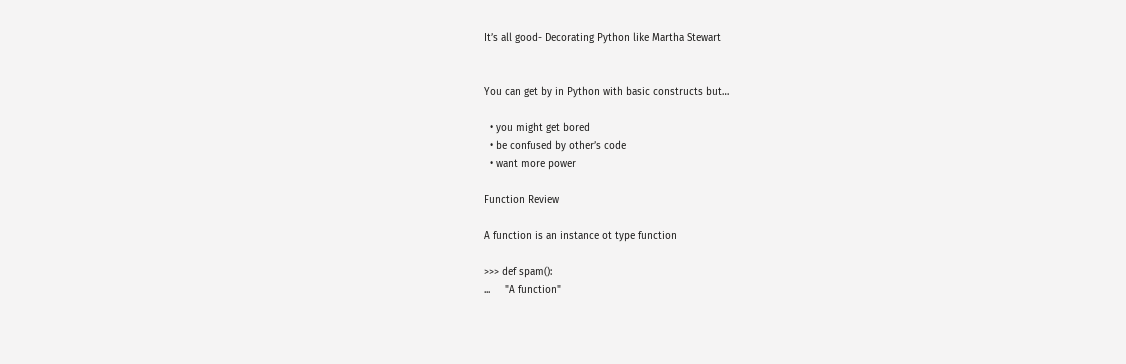It’s all good- Decorating Python like Martha Stewart


You can get by in Python with basic constructs but…

  • you might get bored
  • be confused by other’s code
  • want more power

Function Review

A function is an instance ot type function

>>> def spam():
...     "A function"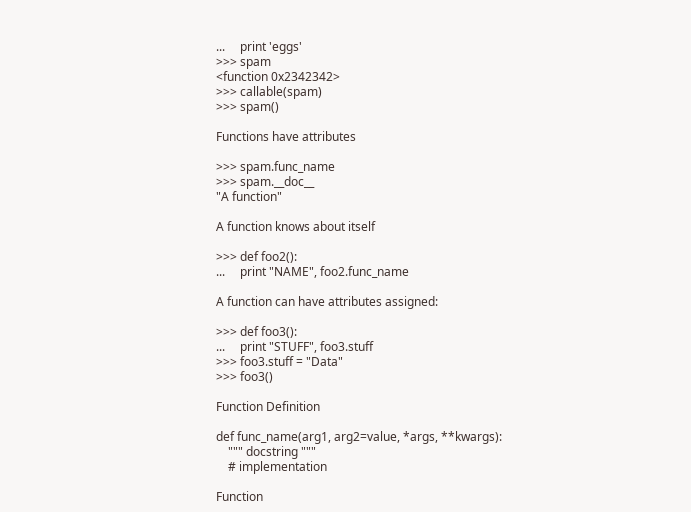...     print 'eggs'
>>> spam
<function 0x2342342>
>>> callable(spam)
>>> spam()

Functions have attributes

>>> spam.func_name
>>> spam.__doc__
"A function"

A function knows about itself

>>> def foo2():
...     print "NAME", foo2.func_name

A function can have attributes assigned:

>>> def foo3():
...     print "STUFF", foo3.stuff
>>> foo3.stuff = "Data"
>>> foo3()

Function Definition

def func_name(arg1, arg2=value, *args, **kwargs):
    """ docstring """
    # implementation

Function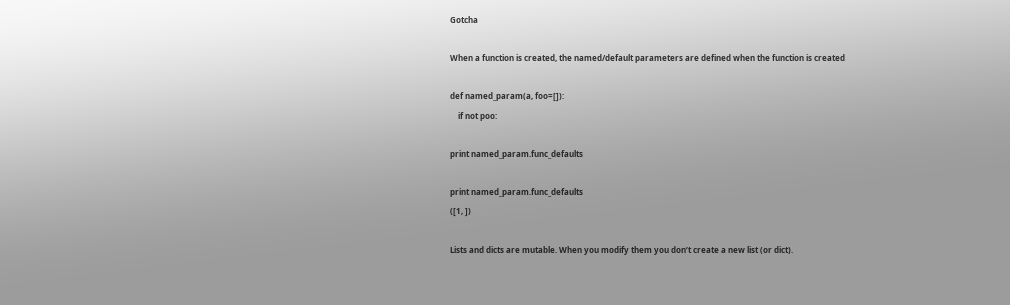Gotcha

When a function is created, the named/default parameters are defined when the function is created

def named_param(a, foo=[]):
    if not poo:

print named_param.func_defaults

print named_param.func_defaults
([1, ])

Lists and dicts are mutable. When you modify them you don’t create a new list (or dict).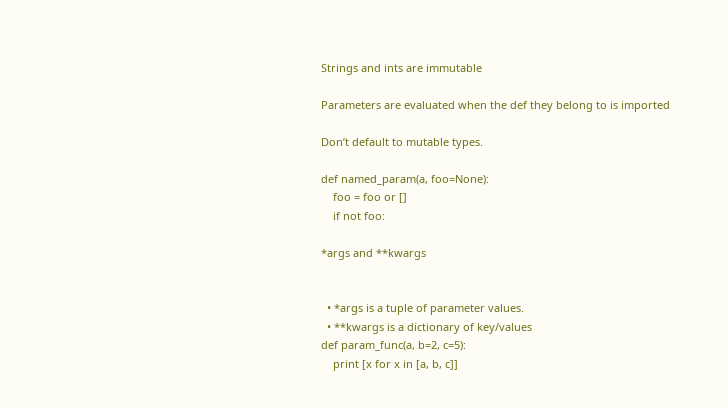Strings and ints are immutable

Parameters are evaluated when the def they belong to is imported

Don’t default to mutable types.

def named_param(a, foo=None):
    foo = foo or []
    if not foo:

*args and **kwargs


  • *args is a tuple of parameter values.
  • **kwargs is a dictionary of key/values
def param_func(a, b=2, c=5):
    print [x for x in [a, b, c]]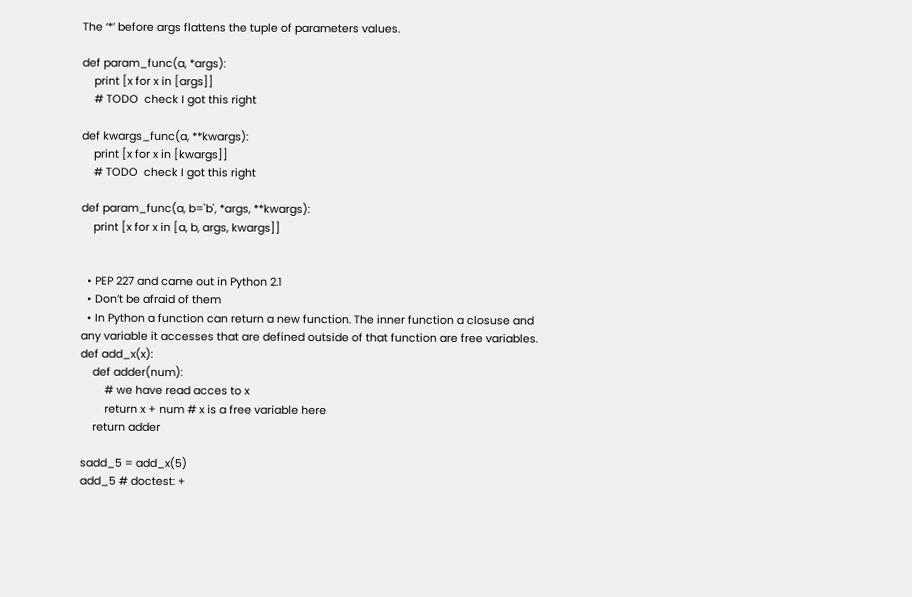The ‘*’ before args flattens the tuple of parameters values.

def param_func(a, *args):
    print [x for x in [args]]
    # TODO  check I got this right

def kwargs_func(a, **kwargs):
    print [x for x in [kwargs]]
    # TODO  check I got this right

def param_func(a, b='b', *args, **kwargs):
    print [x for x in [a, b, args, kwargs]]


  • PEP 227 and came out in Python 2.1
  • Don’t be afraid of them
  • In Python a function can return a new function. The inner function a closuse and any variable it accesses that are defined outside of that function are free variables.
def add_x(x):
    def adder(num):
        # we have read acces to x
        return x + num # x is a free variable here
    return adder

sadd_5 = add_x(5)
add_5 # doctest: +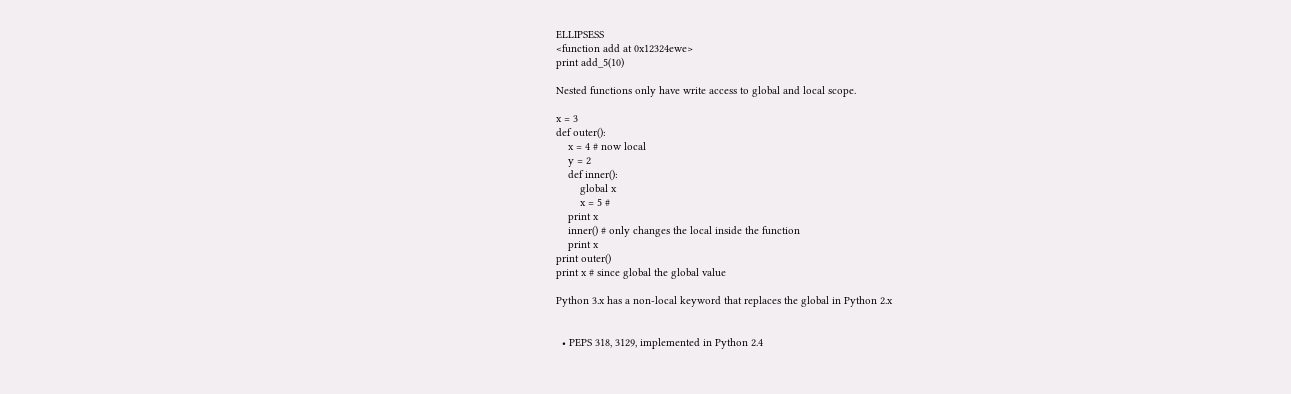ELLIPSESS
<function add at 0x12324ewe>
print add_5(10)

Nested functions only have write access to global and local scope.

x = 3
def outer():
    x = 4 # now local
    y = 2
    def inner():
        global x
        x = 5 #
    print x
    inner() # only changes the local inside the function
    print x
print outer()
print x # since global the global value

Python 3.x has a non-local keyword that replaces the global in Python 2.x


  • PEPS 318, 3129, implemented in Python 2.4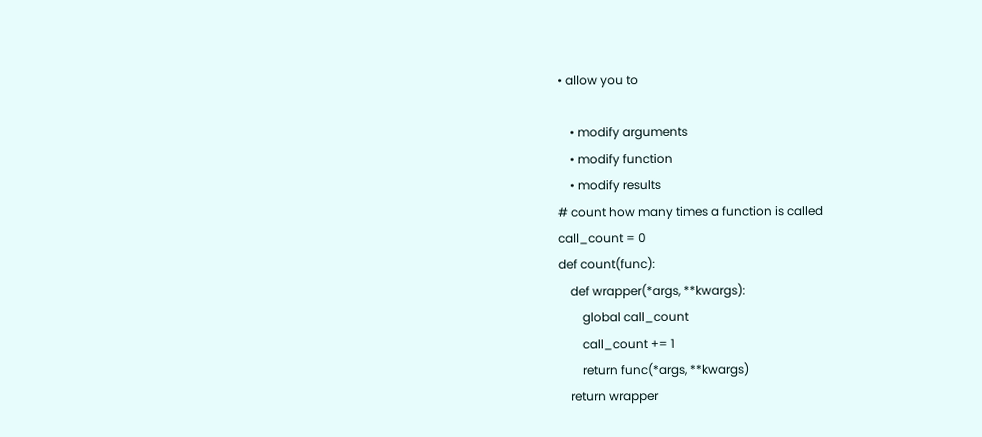• allow you to

    • modify arguments
    • modify function
    • modify results
# count how many times a function is called
call_count = 0
def count(func):
    def wrapper(*args, **kwargs):
        global call_count
        call_count += 1
        return func(*args, **kwargs)
    return wrapper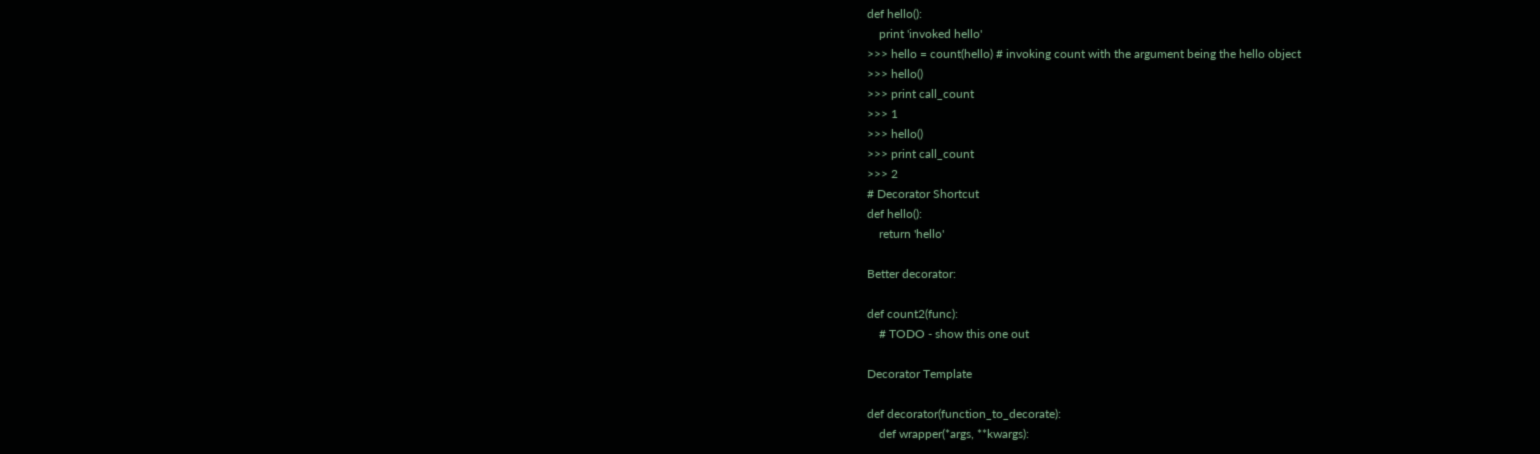def hello():
    print 'invoked hello'
>>> hello = count(hello) # invoking count with the argument being the hello object
>>> hello()
>>> print call_count
>>> 1
>>> hello()
>>> print call_count
>>> 2
# Decorator Shortcut
def hello():
    return 'hello'

Better decorator:

def count2(func):
    # TODO - show this one out

Decorator Template

def decorator(function_to_decorate):
    def wrapper(*args, **kwargs):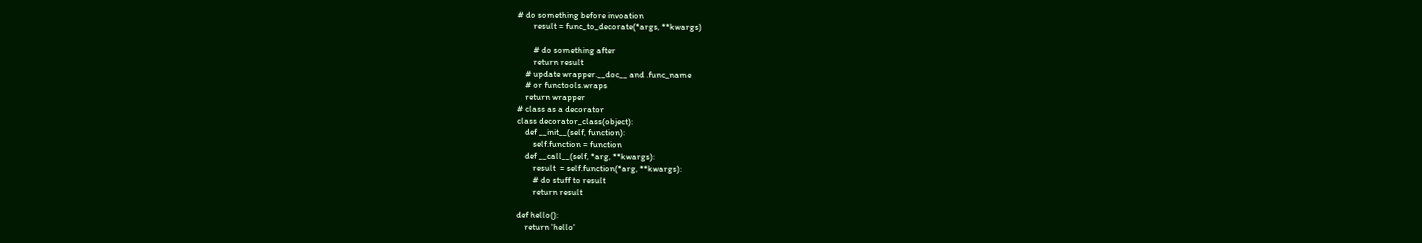# do something before invoation
        result = func_to_decorate(*args, **kwargs)

        # do something after
        return result
    # update wrapper.__doc__ and .func_name
    # or functools.wraps
    return wrapper
# class as a decorator
class decorator_class(object):
    def __init__(self, function):
        self.function = function
    def __call__(self, *arg, **kwargs):
        result  = self.function(*arg, **kwargs):
        # do stuff to result
        return result

def hello():
    return 'hello'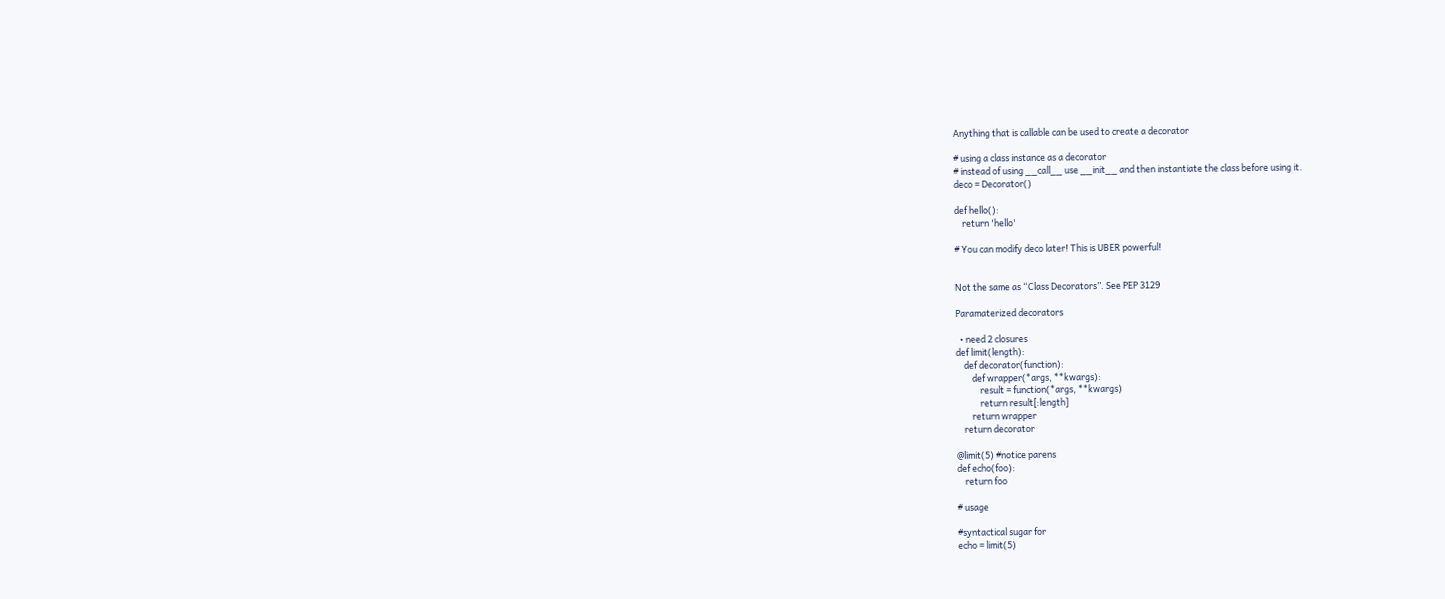Anything that is callable can be used to create a decorator

# using a class instance as a decorator
# instead of using __call__ use __init__ and then instantiate the class before using it.
deco = Decorator()

def hello():
    return 'hello'

# You can modify deco later! This is UBER powerful!


Not the same as “Class Decorators”. See PEP 3129

Paramaterized decorators

  • need 2 closures
def limit(length):
    def decorator(function):
        def wrapper(*args, **kwargs):
            result = function(*args, **kwargs)
            return result[:length]
        return wrapper
    return decorator

@limit(5) #notice parens
def echo(foo):
    return foo

# usage

#syntactical sugar for
echo = limit(5)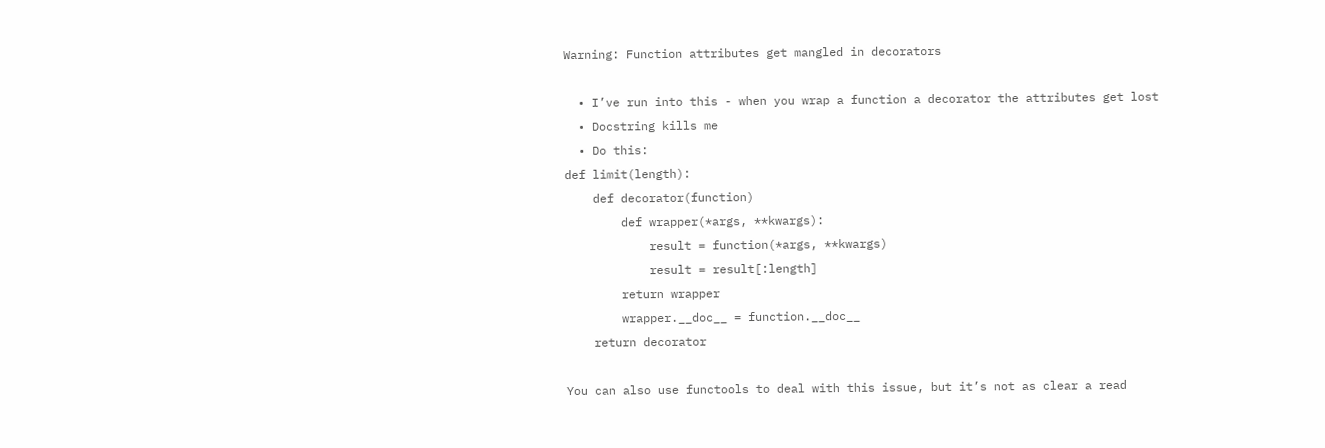Warning: Function attributes get mangled in decorators

  • I’ve run into this - when you wrap a function a decorator the attributes get lost
  • Docstring kills me
  • Do this:
def limit(length):
    def decorator(function)
        def wrapper(*args, **kwargs):
            result = function(*args, **kwargs)
            result = result[:length]
        return wrapper
        wrapper.__doc__ = function.__doc__
    return decorator

You can also use functools to deal with this issue, but it’s not as clear a read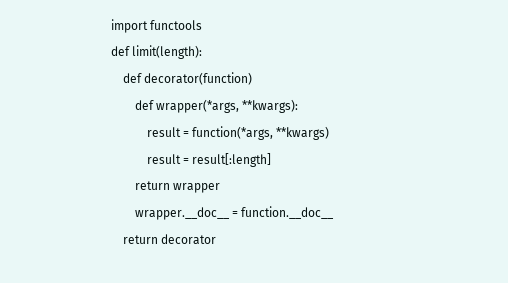import functools
def limit(length):
    def decorator(function)
        def wrapper(*args, **kwargs):
            result = function(*args, **kwargs)
            result = result[:length]
        return wrapper
        wrapper.__doc__ = function.__doc__
    return decorator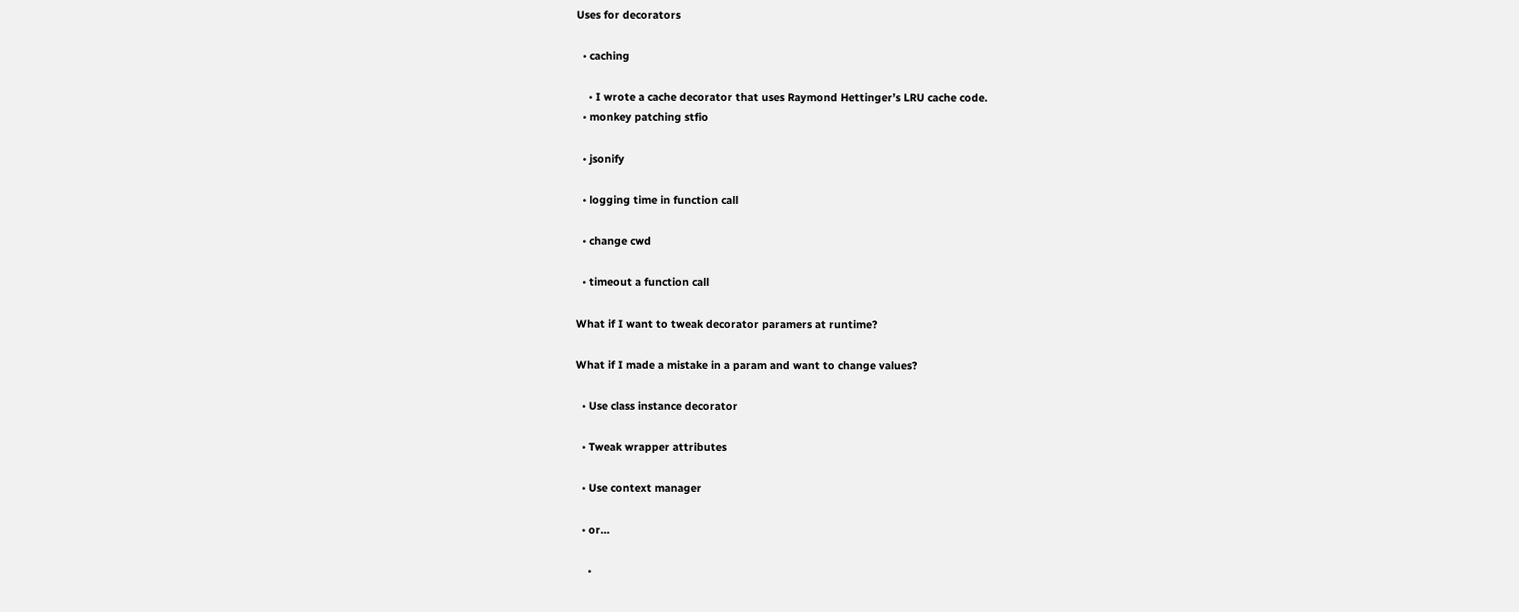Uses for decorators

  • caching

    • I wrote a cache decorator that uses Raymond Hettinger’s LRU cache code.
  • monkey patching stfio

  • jsonify

  • logging time in function call

  • change cwd

  • timeout a function call

What if I want to tweak decorator paramers at runtime?

What if I made a mistake in a param and want to change values?

  • Use class instance decorator

  • Tweak wrapper attributes

  • Use context manager

  • or…

    •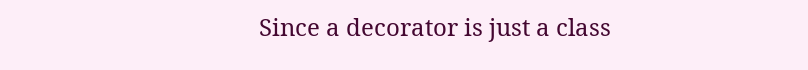Since a decorator is just a class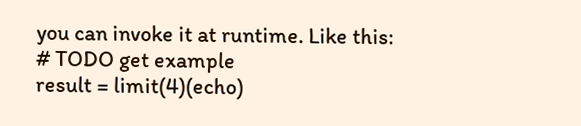you can invoke it at runtime. Like this:
# TODO get example
result = limit(4)(echo)